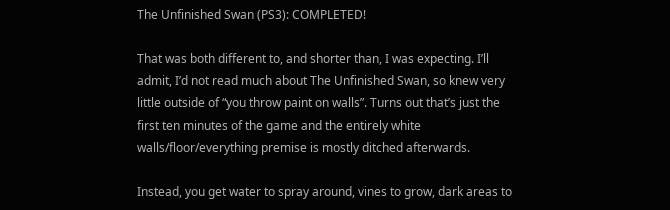The Unfinished Swan (PS3): COMPLETED!

That was both different to, and shorter than, I was expecting. I’ll admit, I’d not read much about The Unfinished Swan, so knew very little outside of “you throw paint on walls”. Turns out that’s just the first ten minutes of the game and the entirely white walls/floor/everything premise is mostly ditched afterwards.

Instead, you get water to spray around, vines to grow, dark areas to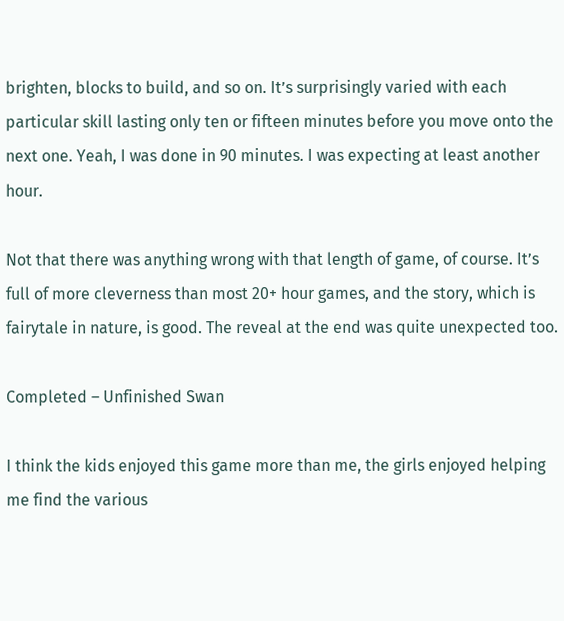brighten, blocks to build, and so on. It’s surprisingly varied with each particular skill lasting only ten or fifteen minutes before you move onto the next one. Yeah, I was done in 90 minutes. I was expecting at least another hour.

Not that there was anything wrong with that length of game, of course. It’s full of more cleverness than most 20+ hour games, and the story, which is fairytale in nature, is good. The reveal at the end was quite unexpected too.

Completed – Unfinished Swan

I think the kids enjoyed this game more than me, the girls enjoyed helping me find the various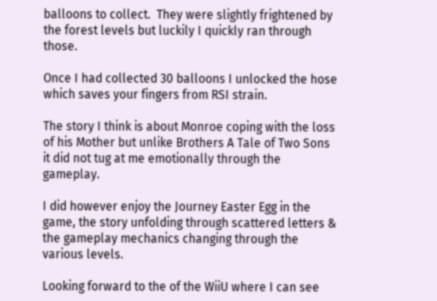balloons to collect.  They were slightly frightened by the forest levels but luckily I quickly ran through those.

Once I had collected 30 balloons I unlocked the hose which saves your fingers from RSI strain.

The story I think is about Monroe coping with the loss of his Mother but unlike Brothers A Tale of Two Sons it did not tug at me emotionally through the gameplay.

I did however enjoy the Journey Easter Egg in the game, the story unfolding through scattered letters & the gameplay mechanics changing through the various levels.

Looking forward to the of the WiiU where I can see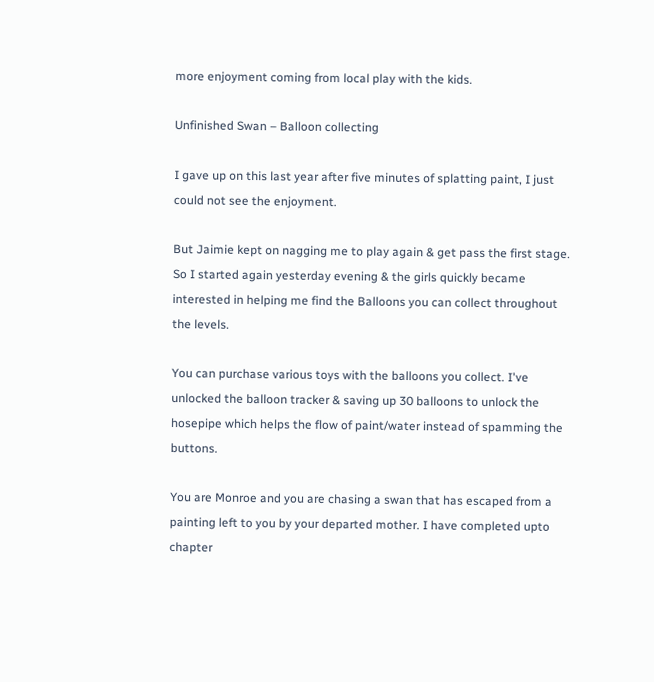more enjoyment coming from local play with the kids.

Unfinished Swan – Balloon collecting

I gave up on this last year after five minutes of splatting paint, I just could not see the enjoyment.

But Jaimie kept on nagging me to play again & get pass the first stage. So I started again yesterday evening & the girls quickly became interested in helping me find the Balloons you can collect throughout the levels.

You can purchase various toys with the balloons you collect. I've unlocked the balloon tracker & saving up 30 balloons to unlock the hosepipe which helps the flow of paint/water instead of spamming the buttons.

You are Monroe and you are chasing a swan that has escaped from a painting left to you by your departed mother. I have completed upto chapter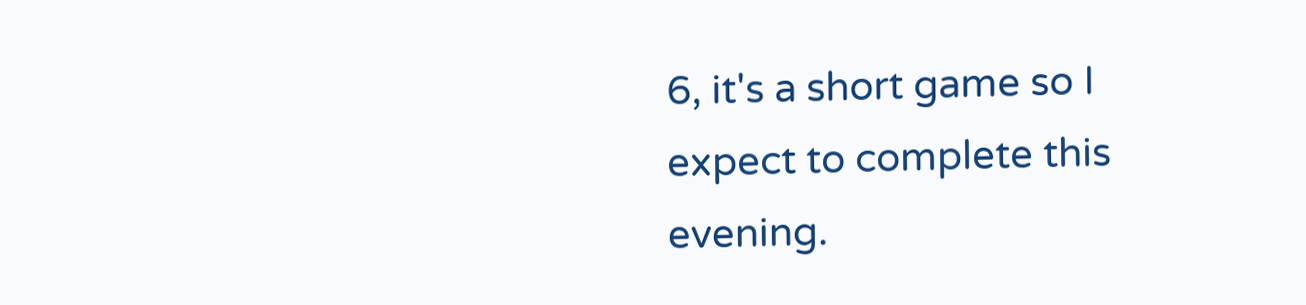6, it's a short game so I expect to complete this evening.